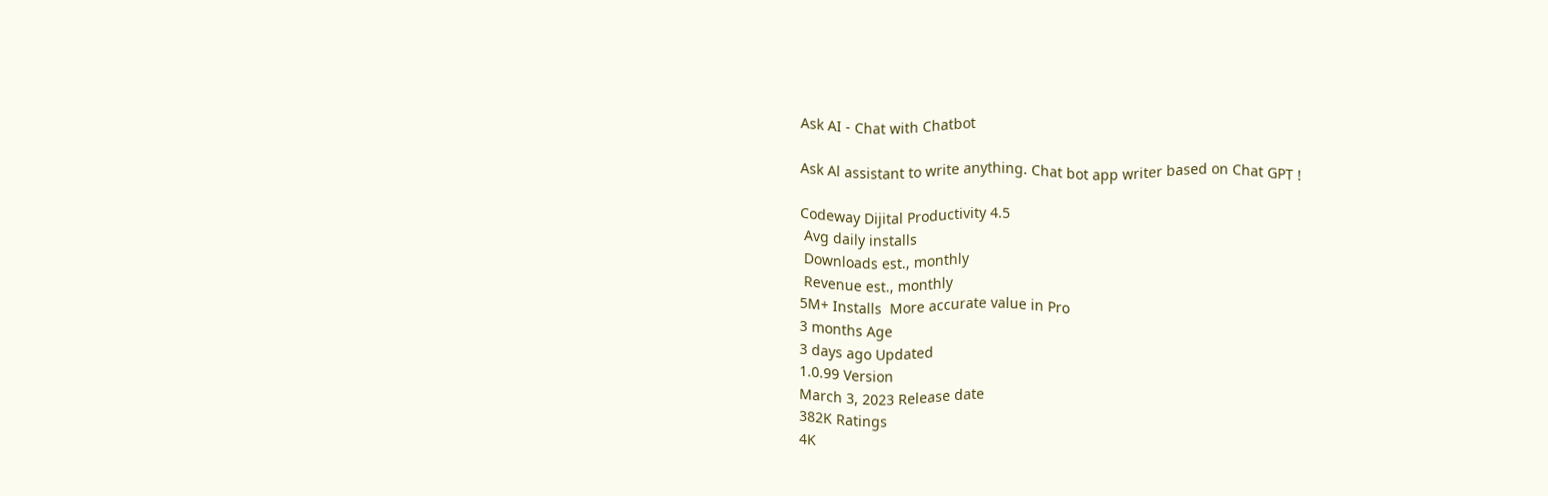Ask AI - Chat with Chatbot

Ask Al assistant to write anything. Chat bot app writer based on Chat GPT !

Codeway Dijital Productivity 4.5
 Avg daily installs
 Downloads est., monthly
 Revenue est., monthly
5M+ Installs  More accurate value in Pro
3 months Age
3 days ago Updated
1.0.99 Version
March 3, 2023 Release date
382K Ratings
4K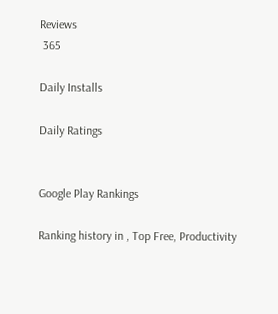Reviews
 365

Daily Installs

Daily Ratings


Google Play Rankings

Ranking history in , Top Free, Productivity